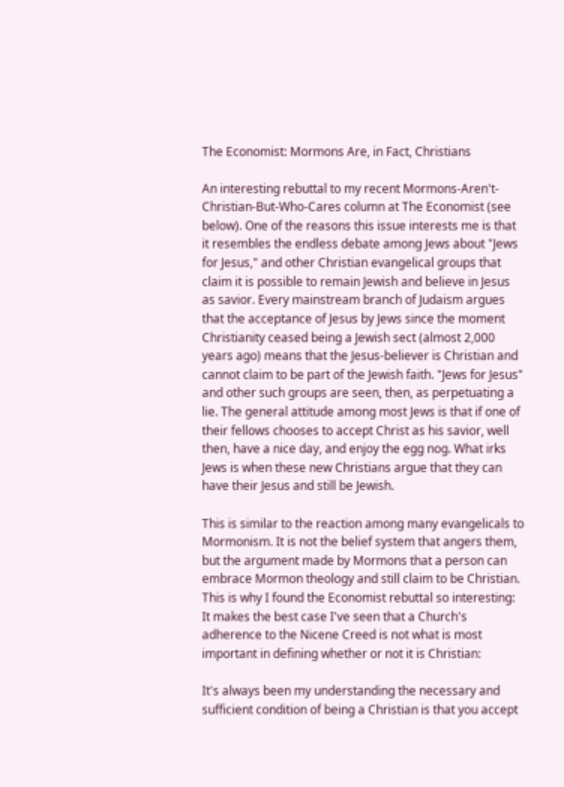The Economist: Mormons Are, in Fact, Christians

An interesting rebuttal to my recent Mormons-Aren't-Christian-But-Who-Cares column at The Economist (see below). One of the reasons this issue interests me is that it resembles the endless debate among Jews about "Jews for Jesus," and other Christian evangelical groups that claim it is possible to remain Jewish and believe in Jesus as savior. Every mainstream branch of Judaism argues that the acceptance of Jesus by Jews since the moment Christianity ceased being a Jewish sect (almost 2,000 years ago) means that the Jesus-believer is Christian and cannot claim to be part of the Jewish faith. "Jews for Jesus" and other such groups are seen, then, as perpetuating a lie. The general attitude among most Jews is that if one of their fellows chooses to accept Christ as his savior, well then, have a nice day, and enjoy the egg nog. What irks Jews is when these new Christians argue that they can have their Jesus and still be Jewish.

This is similar to the reaction among many evangelicals to Mormonism. It is not the belief system that angers them, but the argument made by Mormons that a person can embrace Mormon theology and still claim to be Christian. This is why I found the Economist rebuttal so interesting: It makes the best case I've seen that a Church's adherence to the Nicene Creed is not what is most important in defining whether or not it is Christian:

It's always been my understanding the necessary and sufficient condition of being a Christian is that you accept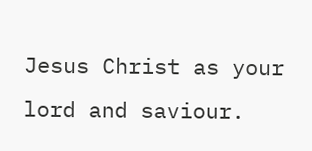Jesus Christ as your lord and saviour.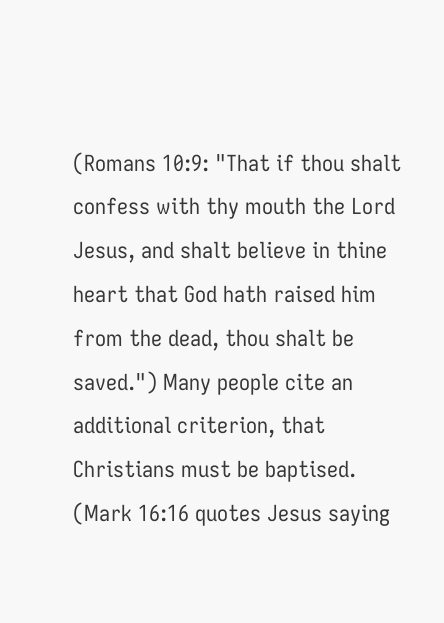(Romans 10:9: "That if thou shalt confess with thy mouth the Lord Jesus, and shalt believe in thine heart that God hath raised him from the dead, thou shalt be saved.") Many people cite an additional criterion, that Christians must be baptised. (Mark 16:16 quotes Jesus saying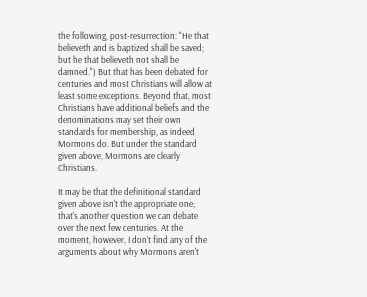the following, post-resurrection: "He that believeth and is baptized shall be saved; but he that believeth not shall be damned.") But that has been debated for centuries and most Christians will allow at least some exceptions. Beyond that, most Christians have additional beliefs and the denominations may set their own standards for membership, as indeed Mormons do. But under the standard given above, Mormons are clearly Christians.

It may be that the definitional standard given above isn't the appropriate one; that's another question we can debate over the next few centuries. At the moment, however, I don't find any of the arguments about why Mormons aren't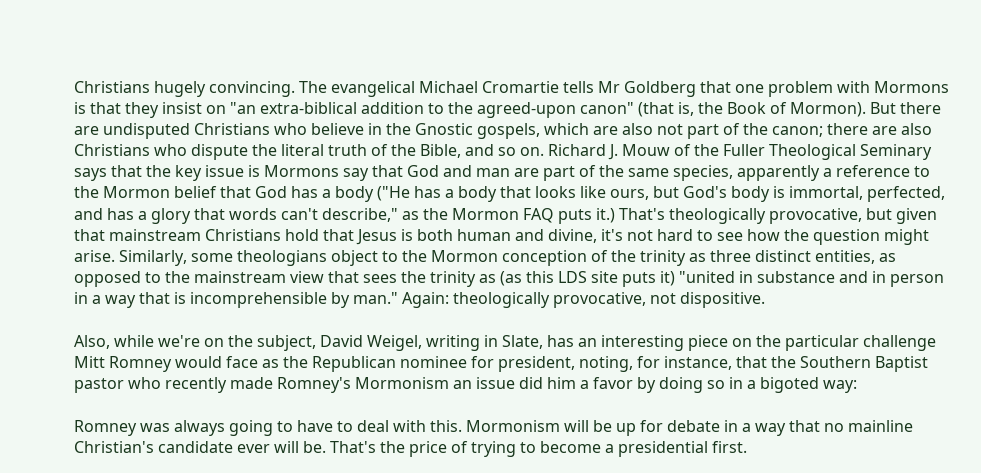Christians hugely convincing. The evangelical Michael Cromartie tells Mr Goldberg that one problem with Mormons is that they insist on "an extra-biblical addition to the agreed-upon canon" (that is, the Book of Mormon). But there are undisputed Christians who believe in the Gnostic gospels, which are also not part of the canon; there are also Christians who dispute the literal truth of the Bible, and so on. Richard J. Mouw of the Fuller Theological Seminary says that the key issue is Mormons say that God and man are part of the same species, apparently a reference to the Mormon belief that God has a body ("He has a body that looks like ours, but God's body is immortal, perfected, and has a glory that words can't describe," as the Mormon FAQ puts it.) That's theologically provocative, but given that mainstream Christians hold that Jesus is both human and divine, it's not hard to see how the question might arise. Similarly, some theologians object to the Mormon conception of the trinity as three distinct entities, as opposed to the mainstream view that sees the trinity as (as this LDS site puts it) "united in substance and in person in a way that is incomprehensible by man." Again: theologically provocative, not dispositive.

Also, while we're on the subject, David Weigel, writing in Slate, has an interesting piece on the particular challenge Mitt Romney would face as the Republican nominee for president, noting, for instance, that the Southern Baptist pastor who recently made Romney's Mormonism an issue did him a favor by doing so in a bigoted way:

Romney was always going to have to deal with this. Mormonism will be up for debate in a way that no mainline Christian's candidate ever will be. That's the price of trying to become a presidential first.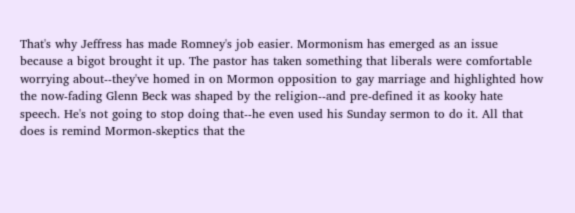That's why Jeffress has made Romney's job easier. Mormonism has emerged as an issue because a bigot brought it up. The pastor has taken something that liberals were comfortable worrying about--they've homed in on Mormon opposition to gay marriage and highlighted how the now-fading Glenn Beck was shaped by the religion--and pre-defined it as kooky hate speech. He's not going to stop doing that--he even used his Sunday sermon to do it. All that does is remind Mormon-skeptics that the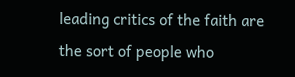leading critics of the faith are the sort of people who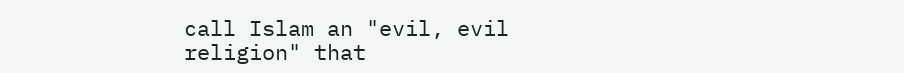call Islam an "evil, evil religion" that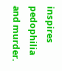inspires pedophilia and murder.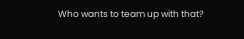Who wants to team up with that?